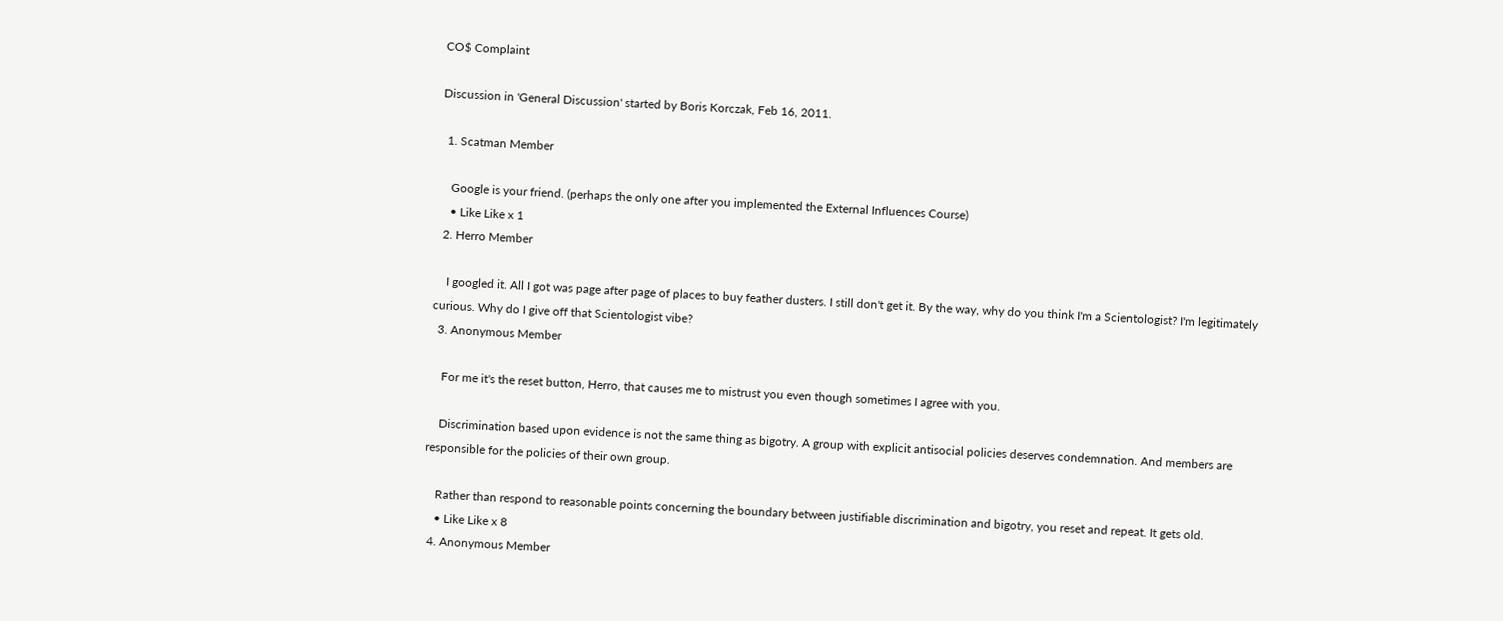CO$ Complaint

Discussion in 'General Discussion' started by Boris Korczak, Feb 16, 2011.

  1. Scatman Member

    Google is your friend. (perhaps the only one after you implemented the External Influences Course)
    • Like Like x 1
  2. Herro Member

    I googled it. All I got was page after page of places to buy feather dusters. I still don't get it. By the way, why do you think I'm a Scientologist? I'm legitimately curious. Why do I give off that Scientologist vibe?
  3. Anonymous Member

    For me it's the reset button, Herro, that causes me to mistrust you even though sometimes I agree with you.

    Discrimination based upon evidence is not the same thing as bigotry. A group with explicit antisocial policies deserves condemnation. And members are responsible for the policies of their own group.

    Rather than respond to reasonable points concerning the boundary between justifiable discrimination and bigotry, you reset and repeat. It gets old.
    • Like Like x 8
  4. Anonymous Member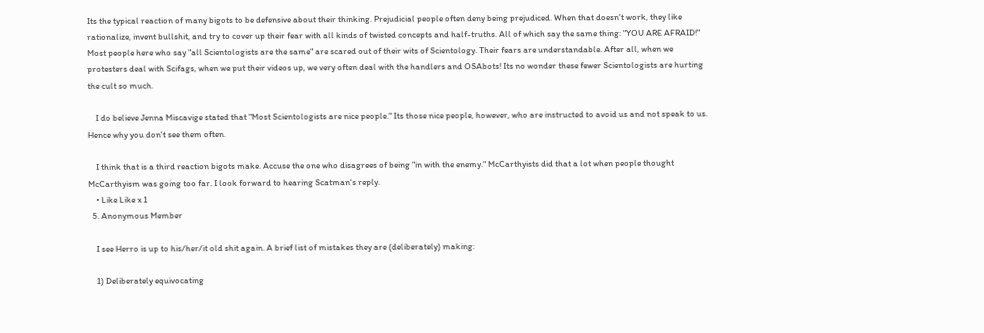Its the typical reaction of many bigots to be defensive about their thinking. Prejudicial people often deny being prejudiced. When that doesn't work, they like rationalize, invent bullshit, and try to cover up their fear with all kinds of twisted concepts and half-truths. All of which say the same thing: "YOU ARE AFRAID!" Most people here who say "all Scientologists are the same" are scared out of their wits of Scientology. Their fears are understandable. After all, when we protesters deal with Scifags, when we put their videos up, we very often deal with the handlers and OSAbots! Its no wonder these fewer Scientologists are hurting the cult so much.

    I do believe Jenna Miscavige stated that "Most Scientologists are nice people." Its those nice people, however, who are instructed to avoid us and not speak to us. Hence why you don't see them often.

    I think that is a third reaction bigots make. Accuse the one who disagrees of being "in with the enemy." McCarthyists did that a lot when people thought McCarthyism was going too far. I look forward to hearing Scatman's reply.
    • Like Like x 1
  5. Anonymous Member

    I see Herro is up to his/her/it old shit again. A brief list of mistakes they are (deliberately) making:

    1) Deliberately equivocating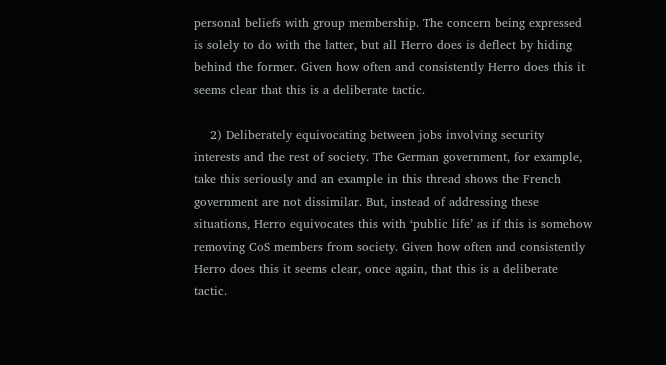personal beliefs with group membership. The concern being expressed is solely to do with the latter, but all Herro does is deflect by hiding behind the former. Given how often and consistently Herro does this it seems clear that this is a deliberate tactic.

    2) Deliberately equivocating between jobs involving security interests and the rest of society. The German government, for example, take this seriously and an example in this thread shows the French government are not dissimilar. But, instead of addressing these situations, Herro equivocates this with ‘public life’ as if this is somehow removing CoS members from society. Given how often and consistently Herro does this it seems clear, once again, that this is a deliberate tactic.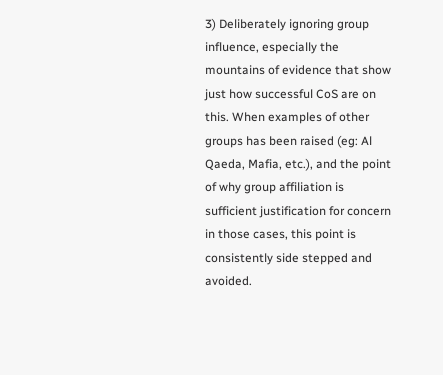3) Deliberately ignoring group influence, especially the mountains of evidence that show just how successful CoS are on this. When examples of other groups has been raised (eg: Al Qaeda, Mafia, etc.), and the point of why group affiliation is sufficient justification for concern in those cases, this point is consistently side stepped and avoided.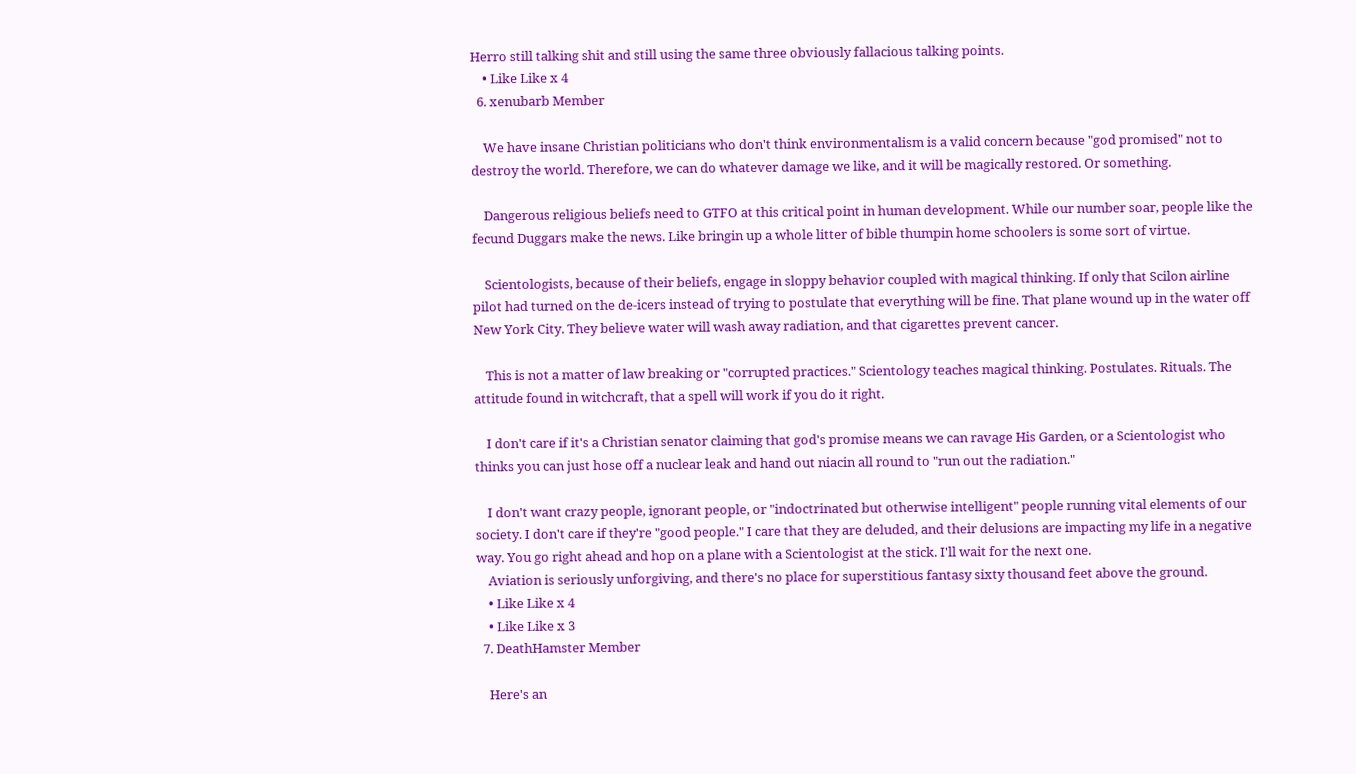Herro still talking shit and still using the same three obviously fallacious talking points.
    • Like Like x 4
  6. xenubarb Member

    We have insane Christian politicians who don't think environmentalism is a valid concern because "god promised" not to destroy the world. Therefore, we can do whatever damage we like, and it will be magically restored. Or something.

    Dangerous religious beliefs need to GTFO at this critical point in human development. While our number soar, people like the fecund Duggars make the news. Like bringin up a whole litter of bible thumpin home schoolers is some sort of virtue.

    Scientologists, because of their beliefs, engage in sloppy behavior coupled with magical thinking. If only that Scilon airline pilot had turned on the de-icers instead of trying to postulate that everything will be fine. That plane wound up in the water off New York City. They believe water will wash away radiation, and that cigarettes prevent cancer.

    This is not a matter of law breaking or "corrupted practices." Scientology teaches magical thinking. Postulates. Rituals. The attitude found in witchcraft, that a spell will work if you do it right.

    I don't care if it's a Christian senator claiming that god's promise means we can ravage His Garden, or a Scientologist who thinks you can just hose off a nuclear leak and hand out niacin all round to "run out the radiation."

    I don't want crazy people, ignorant people, or "indoctrinated but otherwise intelligent" people running vital elements of our society. I don't care if they're "good people." I care that they are deluded, and their delusions are impacting my life in a negative way. You go right ahead and hop on a plane with a Scientologist at the stick. I'll wait for the next one.
    Aviation is seriously unforgiving, and there's no place for superstitious fantasy sixty thousand feet above the ground.
    • Like Like x 4
    • Like Like x 3
  7. DeathHamster Member

    Here's an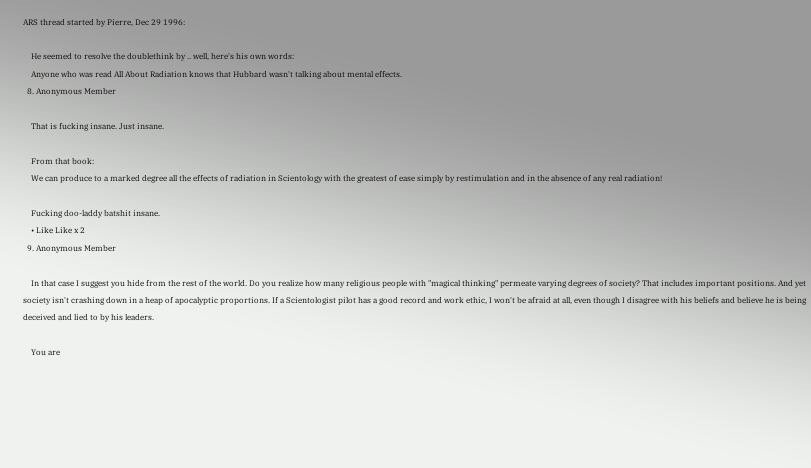ARS thread started by Pierre, Dec 29 1996:

    He seemed to resolve the doublethink by .. well, here's his own words:
    Anyone who was read All About Radiation knows that Hubbard wasn't talking about mental effects.
  8. Anonymous Member

    That is fucking insane. Just insane.

    From that book:
    We can produce to a marked degree all the effects of radiation in Scientology with the greatest of ease simply by restimulation and in the absence of any real radiation!

    Fucking doo-laddy batshit insane.
    • Like Like x 2
  9. Anonymous Member

    In that case I suggest you hide from the rest of the world. Do you realize how many religious people with "magical thinking" permeate varying degrees of society? That includes important positions. And yet society isn't crashing down in a heap of apocalyptic proportions. If a Scientologist pilot has a good record and work ethic, I won't be afraid at all, even though I disagree with his beliefs and believe he is being deceived and lied to by his leaders.

    You are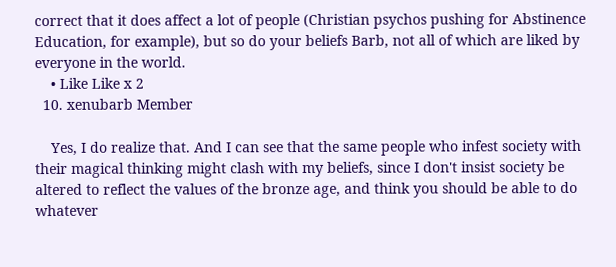correct that it does affect a lot of people (Christian psychos pushing for Abstinence Education, for example), but so do your beliefs Barb, not all of which are liked by everyone in the world.
    • Like Like x 2
  10. xenubarb Member

    Yes, I do realize that. And I can see that the same people who infest society with their magical thinking might clash with my beliefs, since I don't insist society be altered to reflect the values of the bronze age, and think you should be able to do whatever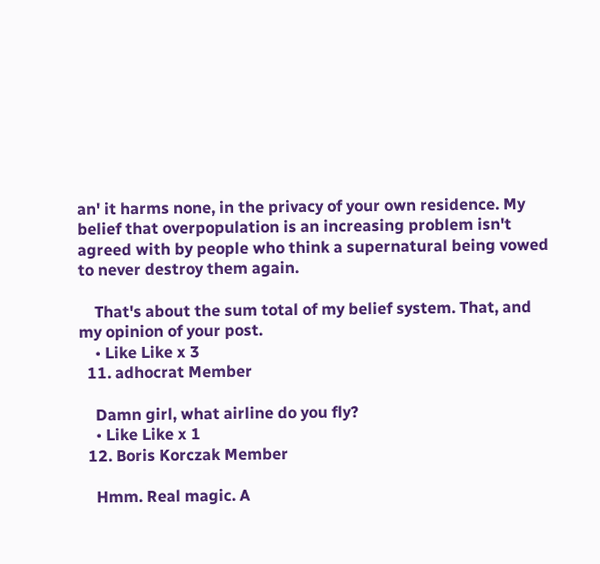an' it harms none, in the privacy of your own residence. My belief that overpopulation is an increasing problem isn't agreed with by people who think a supernatural being vowed to never destroy them again.

    That's about the sum total of my belief system. That, and my opinion of your post.
    • Like Like x 3
  11. adhocrat Member

    Damn girl, what airline do you fly?
    • Like Like x 1
  12. Boris Korczak Member

    Hmm. Real magic. A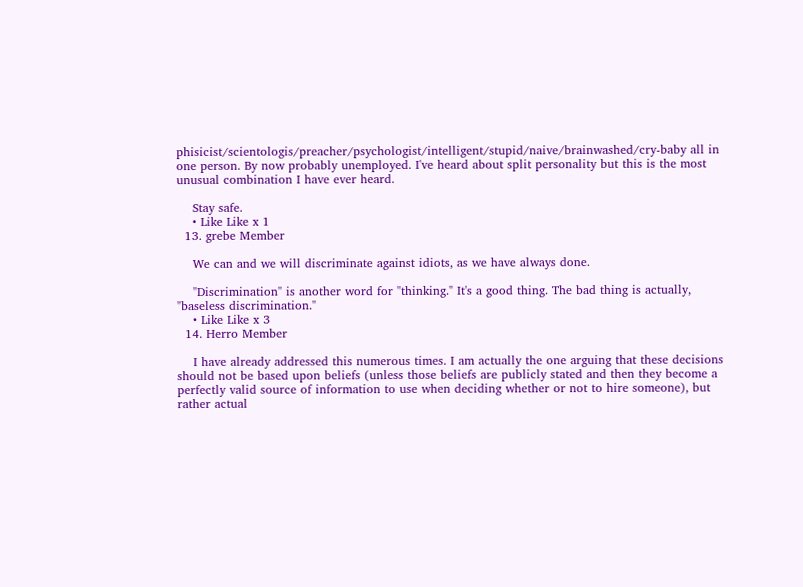phisicist/scientologis/preacher/psychologist/intelligent/stupid/naive/brainwashed/cry-baby all in one person. By now probably unemployed. I've heard about split personality but this is the most unusual combination I have ever heard.

    Stay safe.
    • Like Like x 1
  13. grebe Member

    We can and we will discriminate against idiots, as we have always done.

    "Discrimination" is another word for "thinking." It's a good thing. The bad thing is actually, "baseless discrimination."
    • Like Like x 3
  14. Herro Member

    I have already addressed this numerous times. I am actually the one arguing that these decisions should not be based upon beliefs (unless those beliefs are publicly stated and then they become a perfectly valid source of information to use when deciding whether or not to hire someone), but rather actual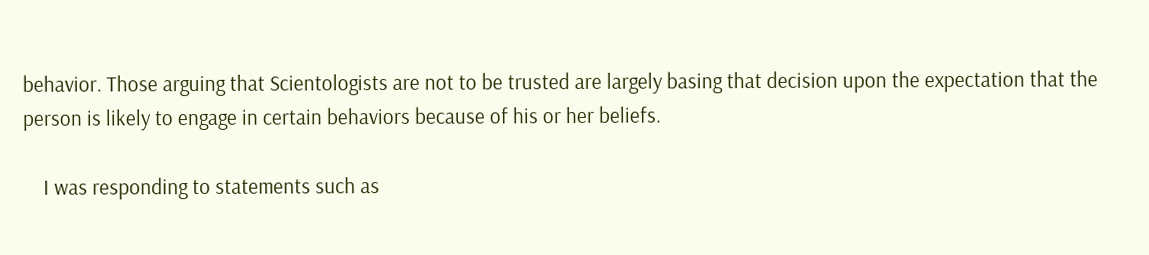behavior. Those arguing that Scientologists are not to be trusted are largely basing that decision upon the expectation that the person is likely to engage in certain behaviors because of his or her beliefs.

    I was responding to statements such as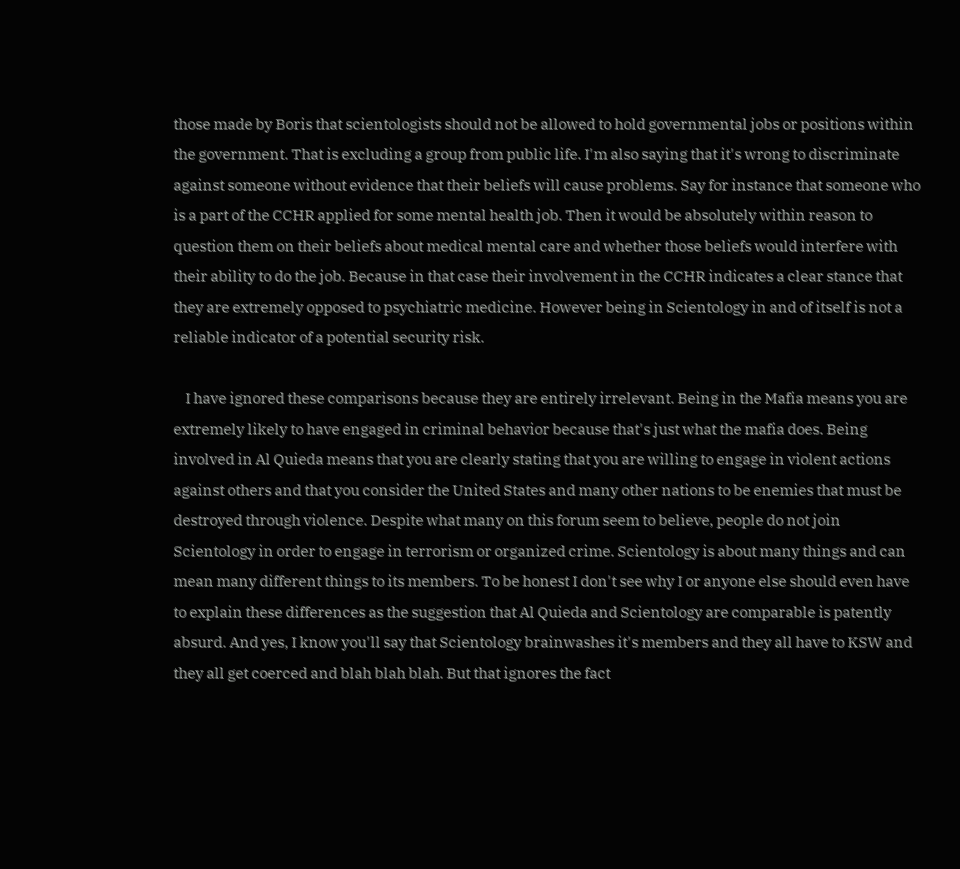those made by Boris that scientologists should not be allowed to hold governmental jobs or positions within the government. That is excluding a group from public life. I'm also saying that it's wrong to discriminate against someone without evidence that their beliefs will cause problems. Say for instance that someone who is a part of the CCHR applied for some mental health job. Then it would be absolutely within reason to question them on their beliefs about medical mental care and whether those beliefs would interfere with their ability to do the job. Because in that case their involvement in the CCHR indicates a clear stance that they are extremely opposed to psychiatric medicine. However being in Scientology in and of itself is not a reliable indicator of a potential security risk.

    I have ignored these comparisons because they are entirely irrelevant. Being in the Mafia means you are extremely likely to have engaged in criminal behavior because that's just what the mafia does. Being involved in Al Quieda means that you are clearly stating that you are willing to engage in violent actions against others and that you consider the United States and many other nations to be enemies that must be destroyed through violence. Despite what many on this forum seem to believe, people do not join Scientology in order to engage in terrorism or organized crime. Scientology is about many things and can mean many different things to its members. To be honest I don't see why I or anyone else should even have to explain these differences as the suggestion that Al Quieda and Scientology are comparable is patently absurd. And yes, I know you'll say that Scientology brainwashes it's members and they all have to KSW and they all get coerced and blah blah blah. But that ignores the fact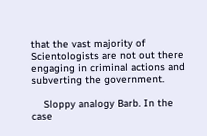that the vast majority of Scientologists are not out there engaging in criminal actions and subverting the government.

    Sloppy analogy Barb. In the case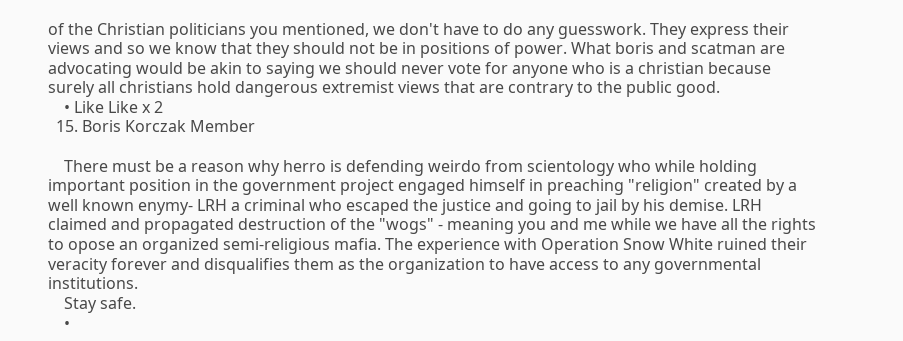of the Christian politicians you mentioned, we don't have to do any guesswork. They express their views and so we know that they should not be in positions of power. What boris and scatman are advocating would be akin to saying we should never vote for anyone who is a christian because surely all christians hold dangerous extremist views that are contrary to the public good.
    • Like Like x 2
  15. Boris Korczak Member

    There must be a reason why herro is defending weirdo from scientology who while holding important position in the government project engaged himself in preaching "religion" created by a well known enymy- LRH a criminal who escaped the justice and going to jail by his demise. LRH claimed and propagated destruction of the "wogs" - meaning you and me while we have all the rights to opose an organized semi-religious mafia. The experience with Operation Snow White ruined their veracity forever and disqualifies them as the organization to have access to any governmental institutions.
    Stay safe.
    •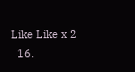Like Like x 2
  16.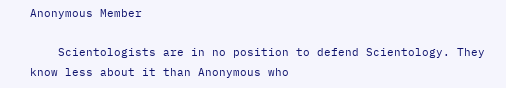Anonymous Member

    Scientologists are in no position to defend Scientology. They know less about it than Anonymous who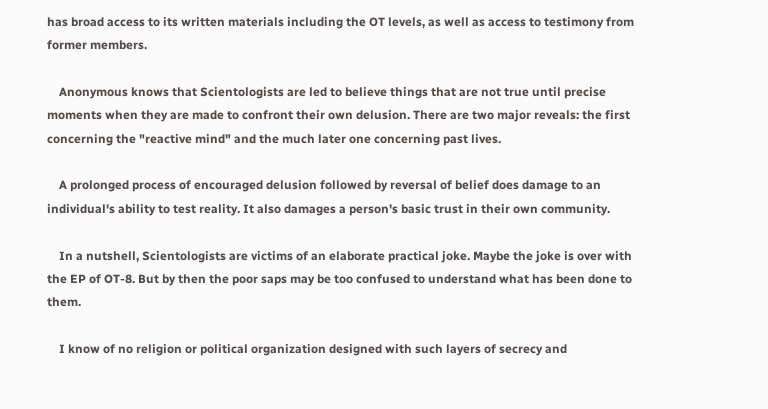has broad access to its written materials including the OT levels, as well as access to testimony from former members.

    Anonymous knows that Scientologists are led to believe things that are not true until precise moments when they are made to confront their own delusion. There are two major reveals: the first concerning the "reactive mind" and the much later one concerning past lives.

    A prolonged process of encouraged delusion followed by reversal of belief does damage to an individual's ability to test reality. It also damages a person's basic trust in their own community.

    In a nutshell, Scientologists are victims of an elaborate practical joke. Maybe the joke is over with the EP of OT-8. But by then the poor saps may be too confused to understand what has been done to them.

    I know of no religion or political organization designed with such layers of secrecy and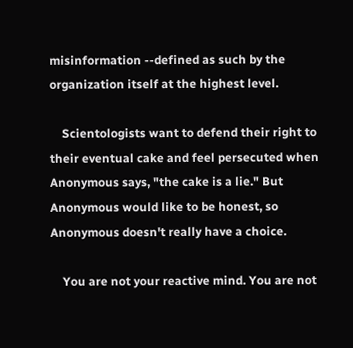misinformation --defined as such by the organization itself at the highest level.

    Scientologists want to defend their right to their eventual cake and feel persecuted when Anonymous says, "the cake is a lie." But Anonymous would like to be honest, so Anonymous doesn't really have a choice.

    You are not your reactive mind. You are not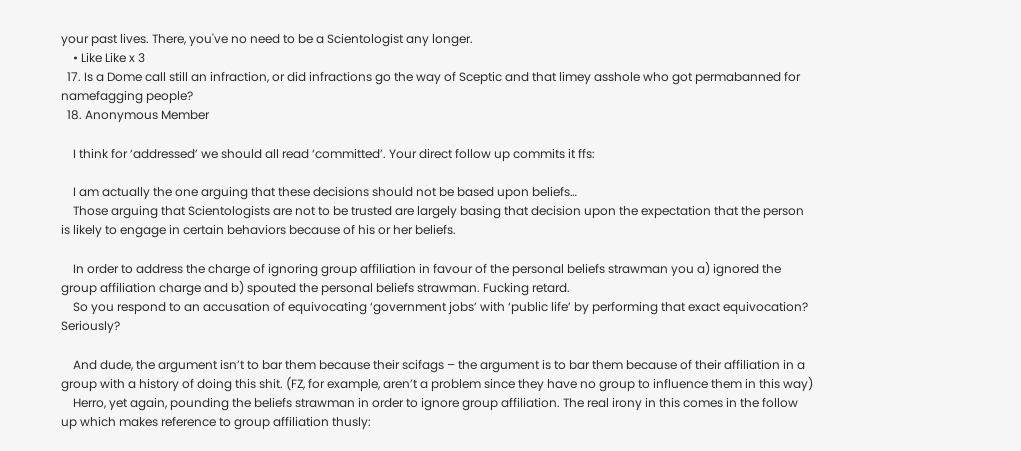your past lives. There, you've no need to be a Scientologist any longer.
    • Like Like x 3
  17. Is a Dome call still an infraction, or did infractions go the way of Sceptic and that limey asshole who got permabanned for namefagging people?
  18. Anonymous Member

    I think for ‘addressed’ we should all read ‘committed’. Your direct follow up commits it ffs:

    I am actually the one arguing that these decisions should not be based upon beliefs…
    Those arguing that Scientologists are not to be trusted are largely basing that decision upon the expectation that the person is likely to engage in certain behaviors because of his or her beliefs.

    In order to address the charge of ignoring group affiliation in favour of the personal beliefs strawman you a) ignored the group affiliation charge and b) spouted the personal beliefs strawman. Fucking retard.
    So you respond to an accusation of equivocating ‘government jobs’ with ‘public life’ by performing that exact equivocation? Seriously?

    And dude, the argument isn’t to bar them because their scifags – the argument is to bar them because of their affiliation in a group with a history of doing this shit. (FZ, for example, aren’t a problem since they have no group to influence them in this way)
    Herro, yet again, pounding the beliefs strawman in order to ignore group affiliation. The real irony in this comes in the follow up which makes reference to group affiliation thusly: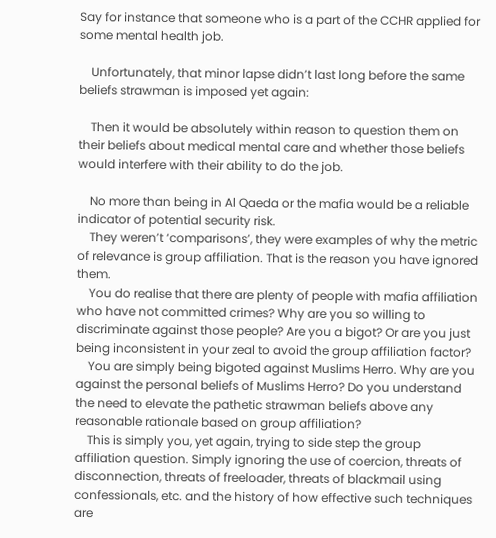Say for instance that someone who is a part of the CCHR applied for some mental health job.

    Unfortunately, that minor lapse didn’t last long before the same beliefs strawman is imposed yet again:

    Then it would be absolutely within reason to question them on their beliefs about medical mental care and whether those beliefs would interfere with their ability to do the job.

    No more than being in Al Qaeda or the mafia would be a reliable indicator of potential security risk.
    They weren’t ‘comparisons’, they were examples of why the metric of relevance is group affiliation. That is the reason you have ignored them.
    You do realise that there are plenty of people with mafia affiliation who have not committed crimes? Why are you so willing to discriminate against those people? Are you a bigot? Or are you just being inconsistent in your zeal to avoid the group affiliation factor?
    You are simply being bigoted against Muslims Herro. Why are you against the personal beliefs of Muslims Herro? Do you understand the need to elevate the pathetic strawman beliefs above any reasonable rationale based on group affiliation?
    This is simply you, yet again, trying to side step the group affiliation question. Simply ignoring the use of coercion, threats of disconnection, threats of freeloader, threats of blackmail using confessionals, etc. and the history of how effective such techniques are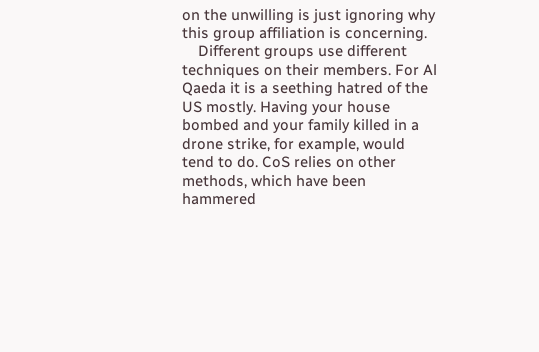on the unwilling is just ignoring why this group affiliation is concerning.
    Different groups use different techniques on their members. For Al Qaeda it is a seething hatred of the US mostly. Having your house bombed and your family killed in a drone strike, for example, would tend to do. CoS relies on other methods, which have been hammered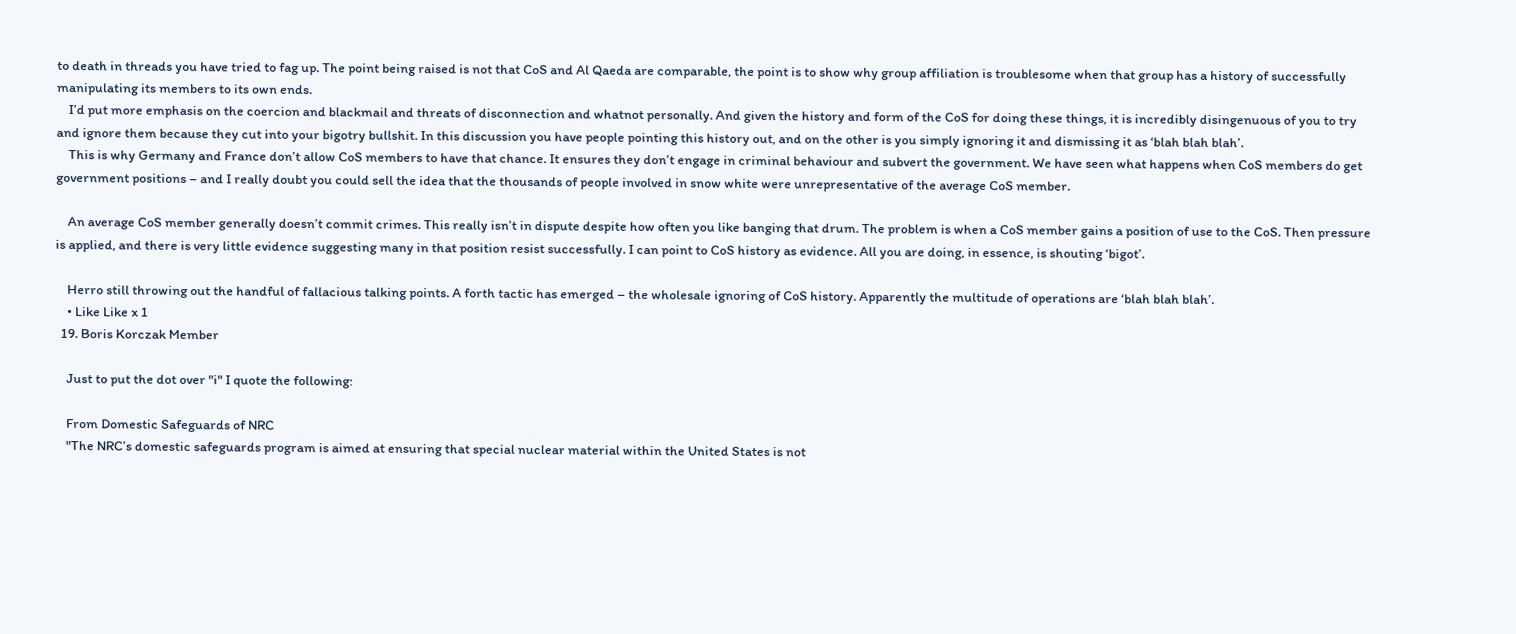to death in threads you have tried to fag up. The point being raised is not that CoS and Al Qaeda are comparable, the point is to show why group affiliation is troublesome when that group has a history of successfully manipulating its members to its own ends.
    I’d put more emphasis on the coercion and blackmail and threats of disconnection and whatnot personally. And given the history and form of the CoS for doing these things, it is incredibly disingenuous of you to try and ignore them because they cut into your bigotry bullshit. In this discussion you have people pointing this history out, and on the other is you simply ignoring it and dismissing it as ‘blah blah blah’.
    This is why Germany and France don’t allow CoS members to have that chance. It ensures they don’t engage in criminal behaviour and subvert the government. We have seen what happens when CoS members do get government positions – and I really doubt you could sell the idea that the thousands of people involved in snow white were unrepresentative of the average CoS member.

    An average CoS member generally doesn’t commit crimes. This really isn’t in dispute despite how often you like banging that drum. The problem is when a CoS member gains a position of use to the CoS. Then pressure is applied, and there is very little evidence suggesting many in that position resist successfully. I can point to CoS history as evidence. All you are doing, in essence, is shouting ‘bigot’.

    Herro still throwing out the handful of fallacious talking points. A forth tactic has emerged – the wholesale ignoring of CoS history. Apparently the multitude of operations are ‘blah blah blah’.
    • Like Like x 1
  19. Boris Korczak Member

    Just to put the dot over "i" I quote the following:

    From Domestic Safeguards of NRC
    "The NRC’s domestic safeguards program is aimed at ensuring that special nuclear material within the United States is not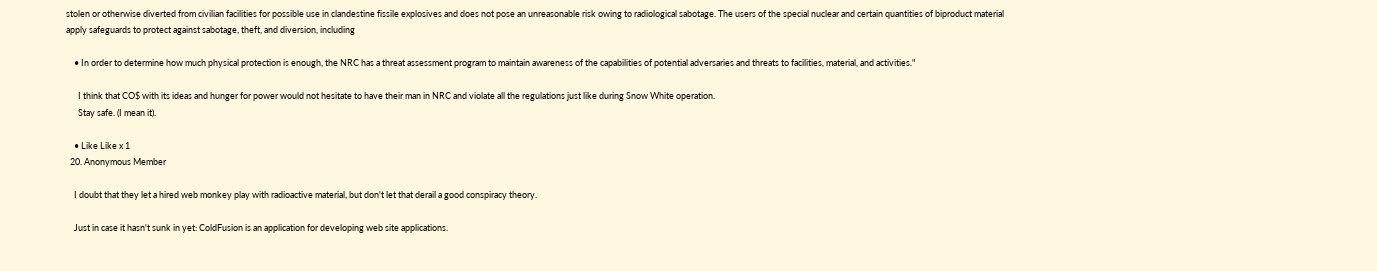stolen or otherwise diverted from civilian facilities for possible use in clandestine fissile explosives and does not pose an unreasonable risk owing to radiological sabotage. The users of the special nuclear and certain quantities of biproduct material apply safeguards to protect against sabotage, theft, and diversion, including

    • In order to determine how much physical protection is enough, the NRC has a threat assessment program to maintain awareness of the capabilities of potential adversaries and threats to facilities, material, and activities."

      I think that CO$ with its ideas and hunger for power would not hesitate to have their man in NRC and violate all the regulations just like during Snow White operation.
      Stay safe. (I mean it).

    • Like Like x 1
  20. Anonymous Member

    I doubt that they let a hired web monkey play with radioactive material, but don't let that derail a good conspiracy theory.

    Just in case it hasn't sunk in yet: ColdFusion is an application for developing web site applications.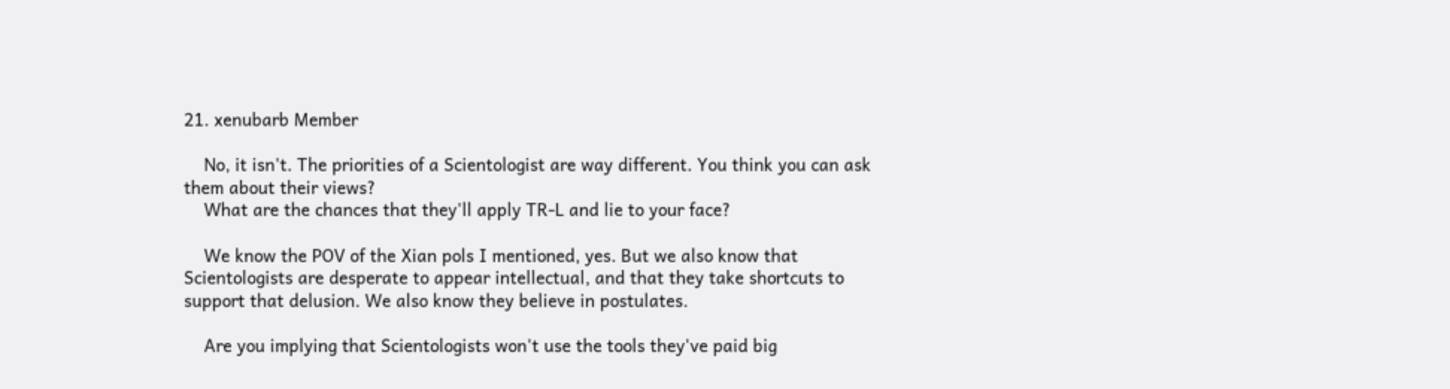21. xenubarb Member

    No, it isn't. The priorities of a Scientologist are way different. You think you can ask them about their views?
    What are the chances that they'll apply TR-L and lie to your face?

    We know the POV of the Xian pols I mentioned, yes. But we also know that Scientologists are desperate to appear intellectual, and that they take shortcuts to support that delusion. We also know they believe in postulates.

    Are you implying that Scientologists won't use the tools they've paid big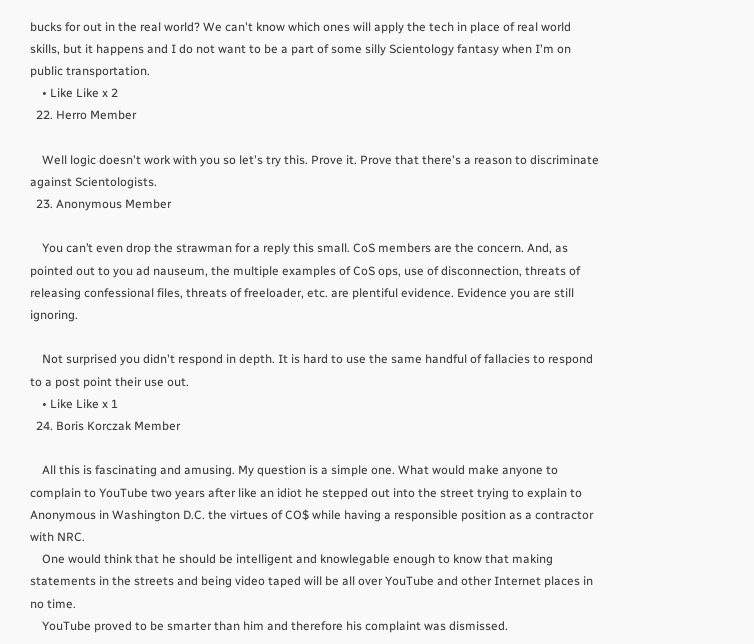bucks for out in the real world? We can't know which ones will apply the tech in place of real world skills, but it happens and I do not want to be a part of some silly Scientology fantasy when I'm on public transportation.
    • Like Like x 2
  22. Herro Member

    Well logic doesn't work with you so let's try this. Prove it. Prove that there's a reason to discriminate against Scientologists.
  23. Anonymous Member

    You can’t even drop the strawman for a reply this small. CoS members are the concern. And, as pointed out to you ad nauseum, the multiple examples of CoS ops, use of disconnection, threats of releasing confessional files, threats of freeloader, etc. are plentiful evidence. Evidence you are still ignoring.

    Not surprised you didn't respond in depth. It is hard to use the same handful of fallacies to respond to a post point their use out.
    • Like Like x 1
  24. Boris Korczak Member

    All this is fascinating and amusing. My question is a simple one. What would make anyone to complain to YouTube two years after like an idiot he stepped out into the street trying to explain to Anonymous in Washington D.C. the virtues of CO$ while having a responsible position as a contractor with NRC.
    One would think that he should be intelligent and knowlegable enough to know that making statements in the streets and being video taped will be all over YouTube and other Internet places in no time.
    YouTube proved to be smarter than him and therefore his complaint was dismissed.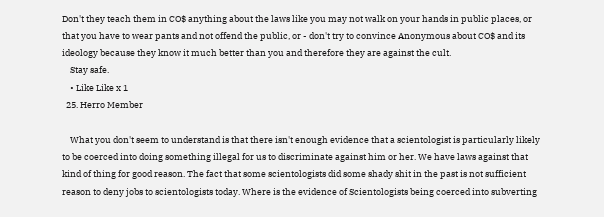Don't they teach them in CO$ anything about the laws like you may not walk on your hands in public places, or that you have to wear pants and not offend the public, or - don't try to convince Anonymous about CO$ and its ideology because they know it much better than you and therefore they are against the cult.
    Stay safe.
    • Like Like x 1
  25. Herro Member

    What you don't seem to understand is that there isn't enough evidence that a scientologist is particularly likely to be coerced into doing something illegal for us to discriminate against him or her. We have laws against that kind of thing for good reason. The fact that some scientologists did some shady shit in the past is not sufficient reason to deny jobs to scientologists today. Where is the evidence of Scientologists being coerced into subverting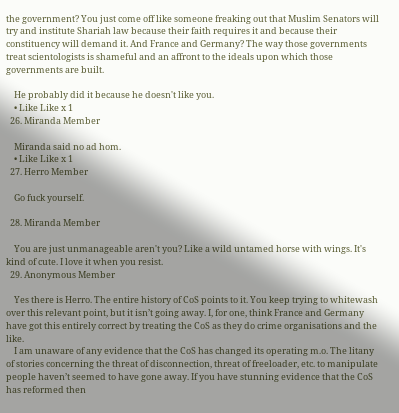the government? You just come off like someone freaking out that Muslim Senators will try and institute Shariah law because their faith requires it and because their constituency will demand it. And France and Germany? The way those governments treat scientologists is shameful and an affront to the ideals upon which those governments are built.

    He probably did it because he doesn't like you.
    • Like Like x 1
  26. Miranda Member

    Miranda said no ad hom.
    • Like Like x 1
  27. Herro Member

    Go fuck yourself.

  28. Miranda Member

    You are just unmanageable aren't you? Like a wild untamed horse with wings. It's kind of cute. I love it when you resist.
  29. Anonymous Member

    Yes there is Herro. The entire history of CoS points to it. You keep trying to whitewash over this relevant point, but it isn’t going away. I, for one, think France and Germany have got this entirely correct by treating the CoS as they do crime organisations and the like.
    I am unaware of any evidence that the CoS has changed its operating m.o. The litany of stories concerning the threat of disconnection, threat of freeloader, etc. to manipulate people haven’t seemed to have gone away. If you have stunning evidence that the CoS has reformed then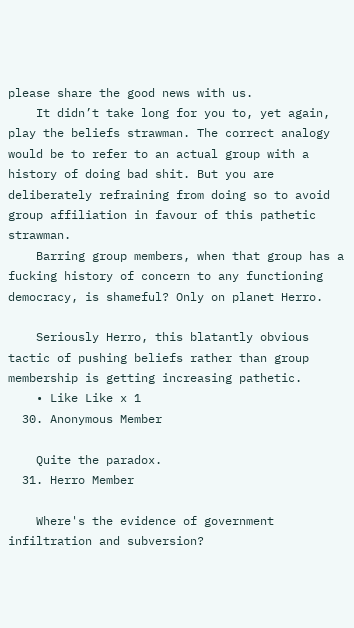please share the good news with us.
    It didn’t take long for you to, yet again, play the beliefs strawman. The correct analogy would be to refer to an actual group with a history of doing bad shit. But you are deliberately refraining from doing so to avoid group affiliation in favour of this pathetic strawman.
    Barring group members, when that group has a fucking history of concern to any functioning democracy, is shameful? Only on planet Herro.

    Seriously Herro, this blatantly obvious tactic of pushing beliefs rather than group membership is getting increasing pathetic.
    • Like Like x 1
  30. Anonymous Member

    Quite the paradox.
  31. Herro Member

    Where's the evidence of government infiltration and subversion?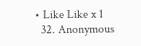• Like Like x 1
  32. Anonymous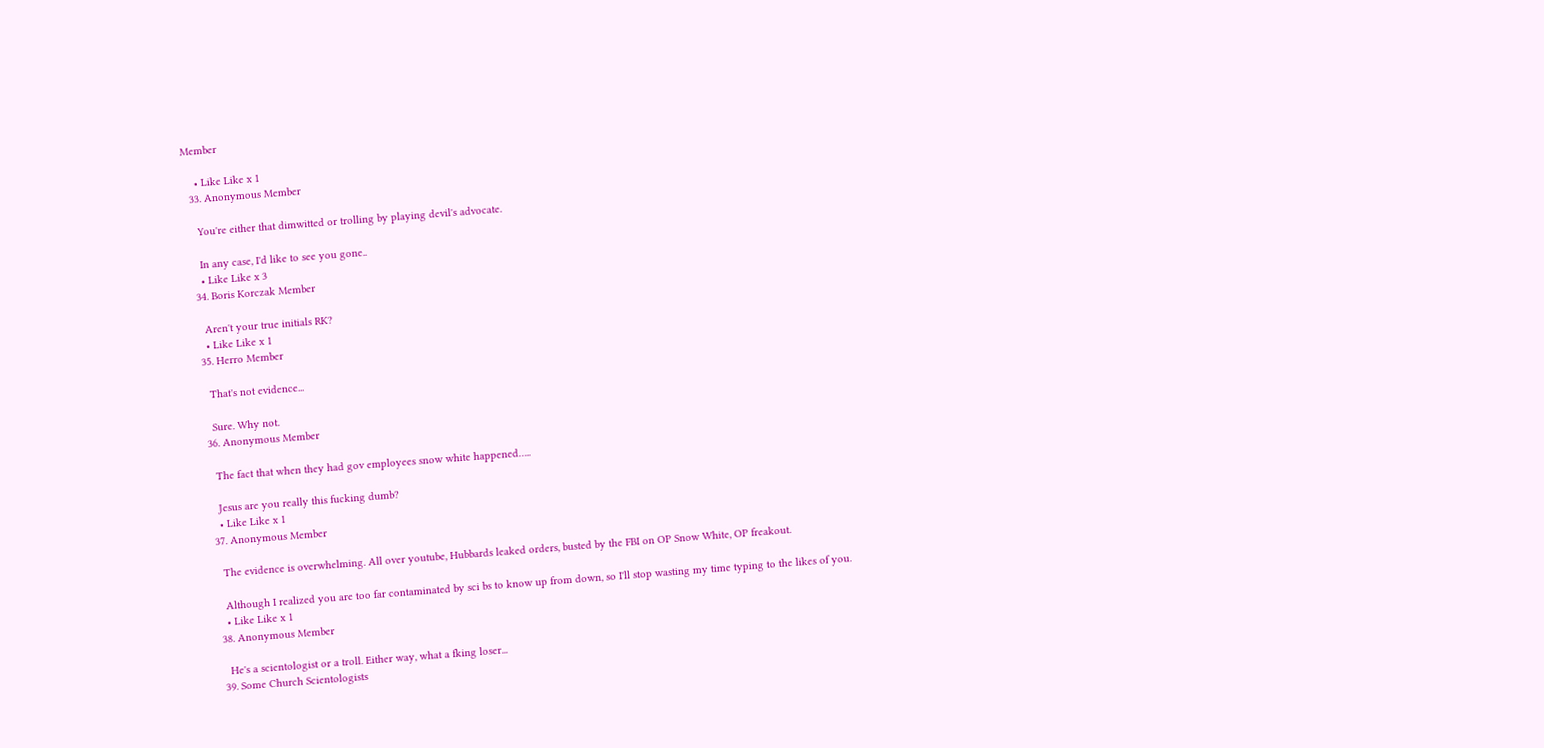Member

    • Like Like x 1
  33. Anonymous Member

    You're either that dimwitted or trolling by playing devil's advocate.

    In any case, I'd like to see you gone..
    • Like Like x 3
  34. Boris Korczak Member

    Aren't your true initials RK?
    • Like Like x 1
  35. Herro Member

    That's not evidence...

    Sure. Why not.
  36. Anonymous Member

    The fact that when they had gov employees snow white happened…..

    Jesus are you really this fucking dumb?
    • Like Like x 1
  37. Anonymous Member

    The evidence is overwhelming. All over youtube, Hubbards leaked orders, busted by the FBI on OP Snow White, OP freakout.

    Although I realized you are too far contaminated by sci bs to know up from down, so I'll stop wasting my time typing to the likes of you.
    • Like Like x 1
  38. Anonymous Member

    He's a scientologist or a troll. Either way, what a fking loser...
  39. Some Church Scientologists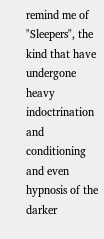remind me of "Sleepers", the kind that have undergone heavy indoctrination and conditioning and even hypnosis of the darker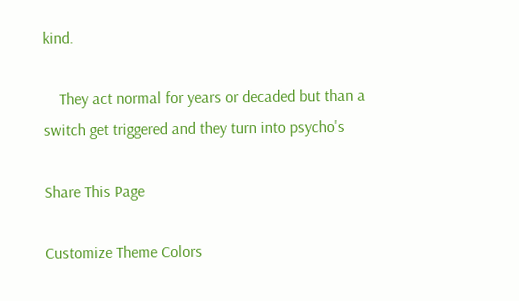kind.

    They act normal for years or decaded but than a switch get triggered and they turn into psycho's

Share This Page

Customize Theme Colors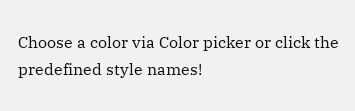Choose a color via Color picker or click the predefined style names!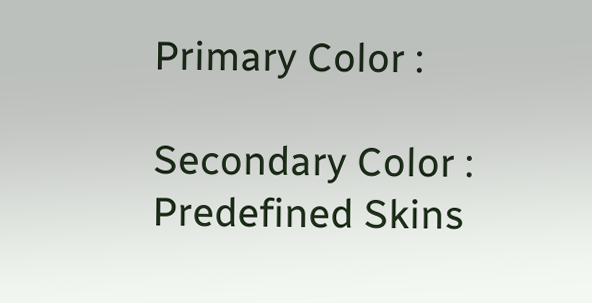Primary Color :

Secondary Color :
Predefined Skins